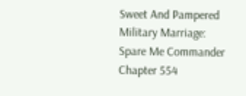Sweet And Pampered Military Marriage: Spare Me Commander Chapter 554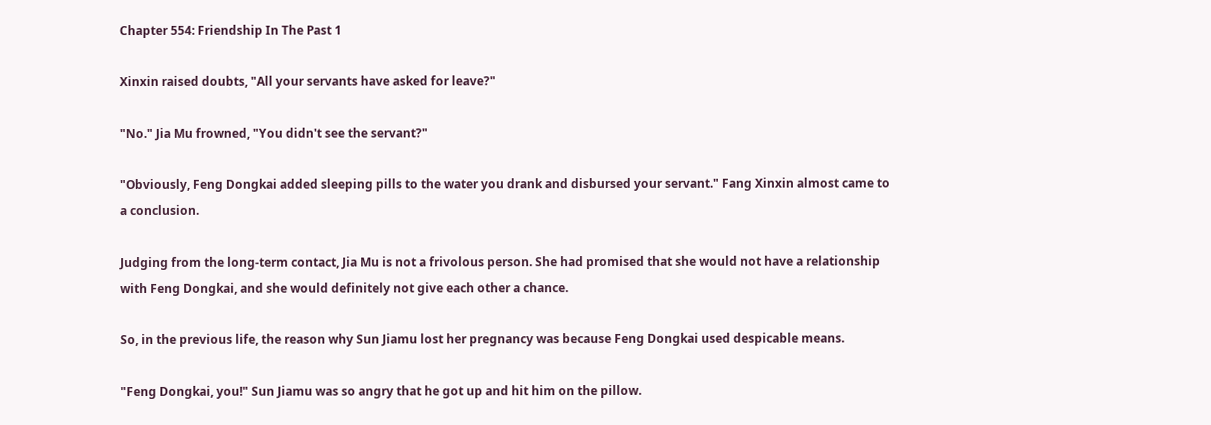Chapter 554: Friendship In The Past 1

Xinxin raised doubts, "All your servants have asked for leave?"

"No." Jia Mu frowned, "You didn't see the servant?"

"Obviously, Feng Dongkai added sleeping pills to the water you drank and disbursed your servant." Fang Xinxin almost came to a conclusion.

Judging from the long-term contact, Jia Mu is not a frivolous person. She had promised that she would not have a relationship with Feng Dongkai, and she would definitely not give each other a chance.

So, in the previous life, the reason why Sun Jiamu lost her pregnancy was because Feng Dongkai used despicable means.

"Feng Dongkai, you!" Sun Jiamu was so angry that he got up and hit him on the pillow.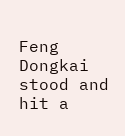Feng Dongkai stood and hit a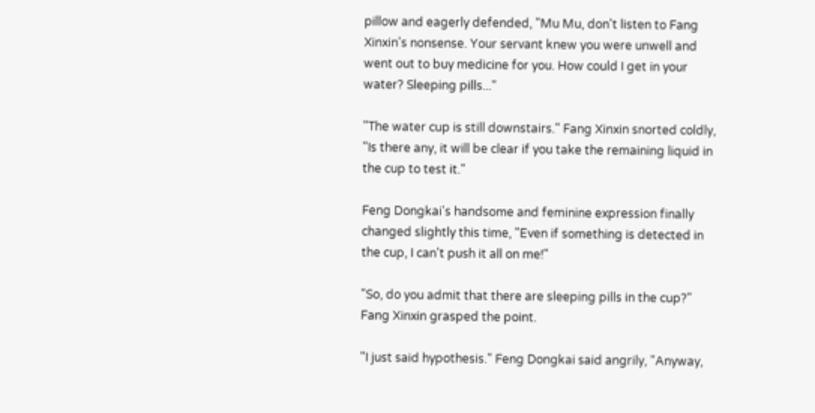pillow and eagerly defended, "Mu Mu, don't listen to Fang Xinxin's nonsense. Your servant knew you were unwell and went out to buy medicine for you. How could I get in your water? Sleeping pills..."

"The water cup is still downstairs." Fang Xinxin snorted coldly, "Is there any, it will be clear if you take the remaining liquid in the cup to test it."

Feng Dongkai's handsome and feminine expression finally changed slightly this time, "Even if something is detected in the cup, I can't push it all on me!"

"So, do you admit that there are sleeping pills in the cup?" Fang Xinxin grasped the point.

"I just said hypothesis." Feng Dongkai said angrily, "Anyway,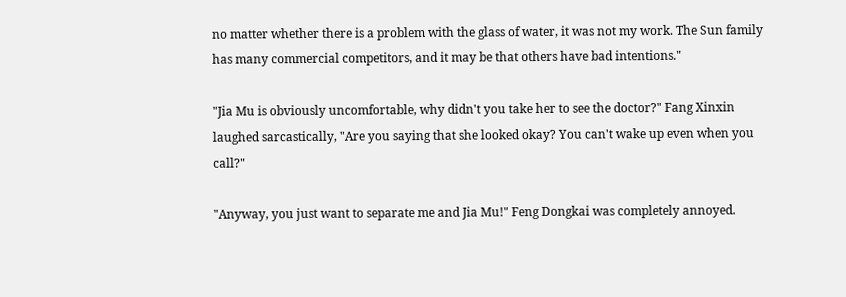no matter whether there is a problem with the glass of water, it was not my work. The Sun family has many commercial competitors, and it may be that others have bad intentions."

"Jia Mu is obviously uncomfortable, why didn't you take her to see the doctor?" Fang Xinxin laughed sarcastically, "Are you saying that she looked okay? You can't wake up even when you call?"

"Anyway, you just want to separate me and Jia Mu!" Feng Dongkai was completely annoyed.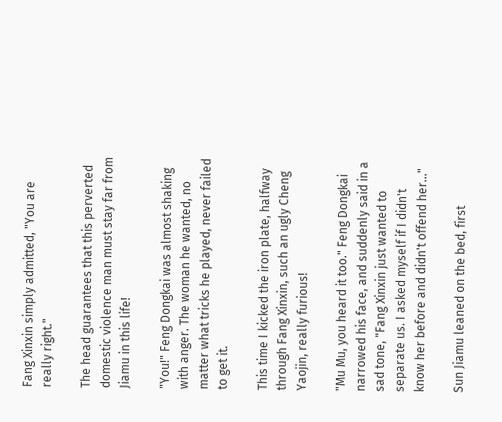Fang Xinxin simply admitted, "You are really right."

The head guarantees that this perverted domestic violence man must stay far from Jiamu in this life!

"You!" Feng Dongkai was almost shaking with anger. The woman he wanted, no matter what tricks he played, never failed to get it.

This time I kicked the iron plate, halfway through Fang Xinxin, such an ugly Cheng Yaojin, really furious!

"Mu Mu, you heard it too." Feng Dongkai narrowed his face, and suddenly said in a sad tone, "Fang Xinxin just wanted to separate us. I asked myself if I didn't know her before and didn't offend her..."

Sun Jiamu leaned on the bed, first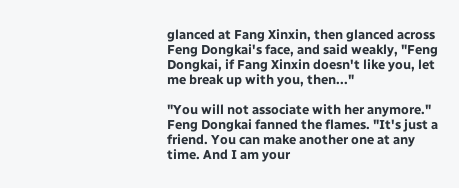glanced at Fang Xinxin, then glanced across Feng Dongkai's face, and said weakly, "Feng Dongkai, if Fang Xinxin doesn't like you, let me break up with you, then..."

"You will not associate with her anymore." Feng Dongkai fanned the flames. "It's just a friend. You can make another one at any time. And I am your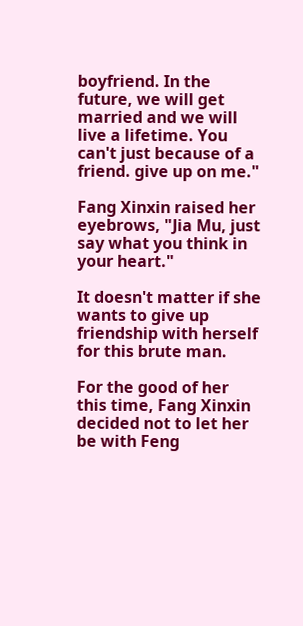boyfriend. In the future, we will get married and we will live a lifetime. You can't just because of a friend. give up on me."

Fang Xinxin raised her eyebrows, "Jia Mu, just say what you think in your heart."

It doesn't matter if she wants to give up friendship with herself for this brute man.

For the good of her this time, Fang Xinxin decided not to let her be with Feng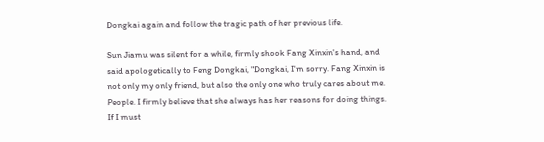Dongkai again and follow the tragic path of her previous life.

Sun Jiamu was silent for a while, firmly shook Fang Xinxin's hand, and said apologetically to Feng Dongkai, "Dongkai, I'm sorry. Fang Xinxin is not only my only friend, but also the only one who truly cares about me. People. I firmly believe that she always has her reasons for doing things. If I must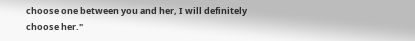choose one between you and her, I will definitely choose her."